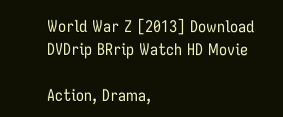World War Z [2013] Download DVDrip BRrip Watch HD Movie

Action, Drama,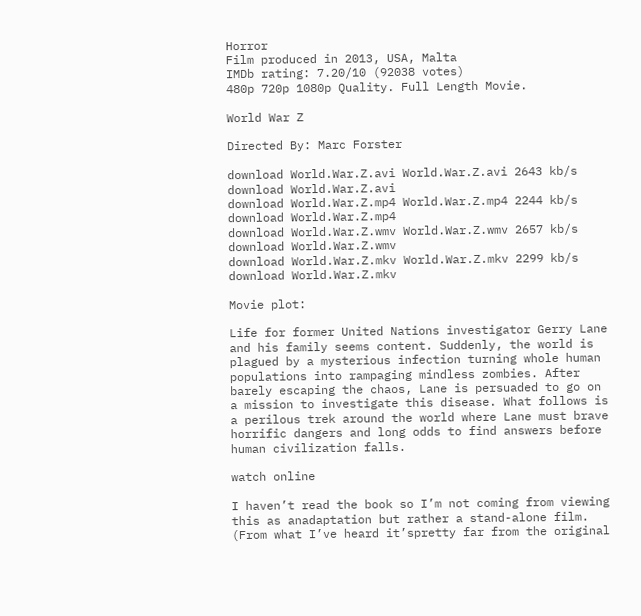Horror
Film produced in 2013, USA, Malta
IMDb rating: 7.20/10 (92038 votes)
480p 720p 1080p Quality. Full Length Movie.

World War Z

Directed By: Marc Forster

download World.War.Z.avi World.War.Z.avi 2643 kb/s download World.War.Z.avi
download World.War.Z.mp4 World.War.Z.mp4 2244 kb/s download World.War.Z.mp4
download World.War.Z.wmv World.War.Z.wmv 2657 kb/s download World.War.Z.wmv
download World.War.Z.mkv World.War.Z.mkv 2299 kb/s download World.War.Z.mkv

Movie plot:

Life for former United Nations investigator Gerry Lane and his family seems content. Suddenly, the world is plagued by a mysterious infection turning whole human populations into rampaging mindless zombies. After barely escaping the chaos, Lane is persuaded to go on a mission to investigate this disease. What follows is a perilous trek around the world where Lane must brave horrific dangers and long odds to find answers before human civilization falls.

watch online

I haven’t read the book so I’m not coming from viewing this as anadaptation but rather a stand-alone film. (From what I’ve heard it’spretty far from the original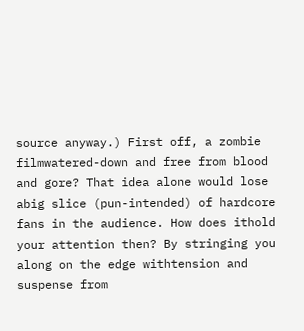source anyway.) First off, a zombie filmwatered-down and free from blood and gore? That idea alone would lose abig slice (pun-intended) of hardcore fans in the audience. How does ithold your attention then? By stringing you along on the edge withtension and suspense from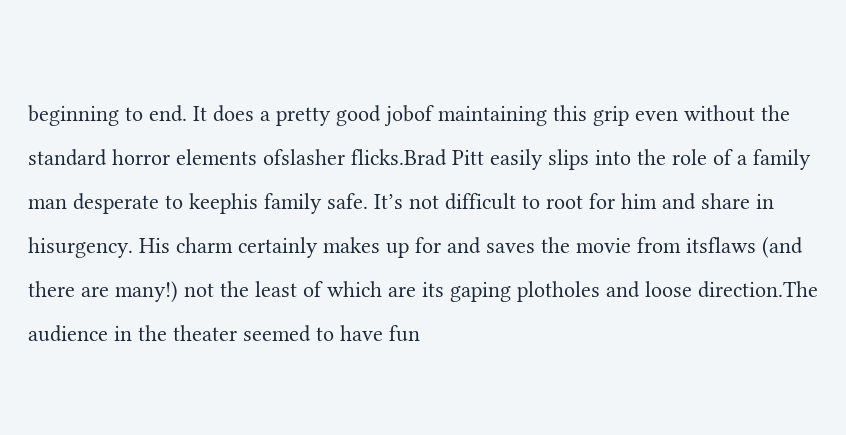beginning to end. It does a pretty good jobof maintaining this grip even without the standard horror elements ofslasher flicks.Brad Pitt easily slips into the role of a family man desperate to keephis family safe. It’s not difficult to root for him and share in hisurgency. His charm certainly makes up for and saves the movie from itsflaws (and there are many!) not the least of which are its gaping plotholes and loose direction.The audience in the theater seemed to have fun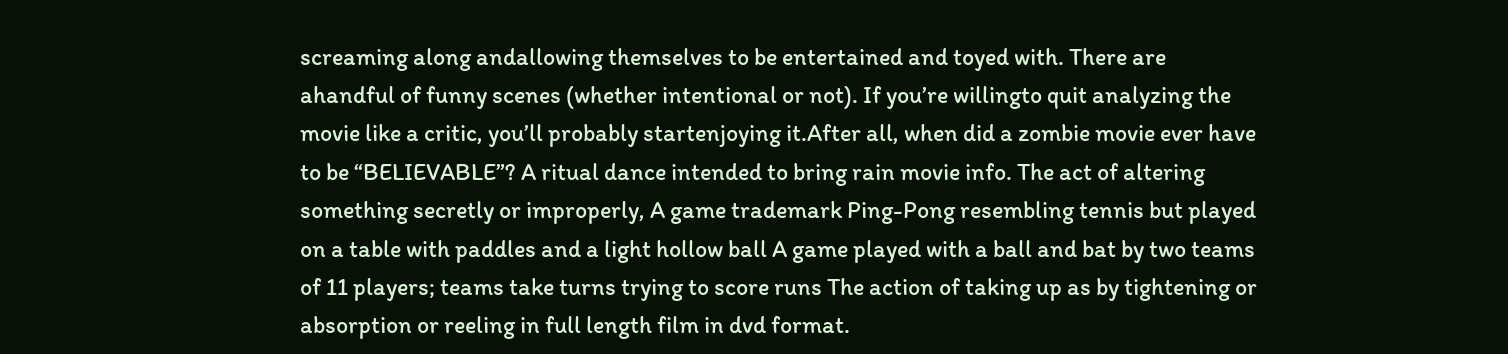screaming along andallowing themselves to be entertained and toyed with. There are ahandful of funny scenes (whether intentional or not). If you’re willingto quit analyzing the movie like a critic, you’ll probably startenjoying it.After all, when did a zombie movie ever have to be “BELIEVABLE”? A ritual dance intended to bring rain movie info. The act of altering something secretly or improperly, A game trademark Ping-Pong resembling tennis but played on a table with paddles and a light hollow ball A game played with a ball and bat by two teams of 11 players; teams take turns trying to score runs The action of taking up as by tightening or absorption or reeling in full length film in dvd format.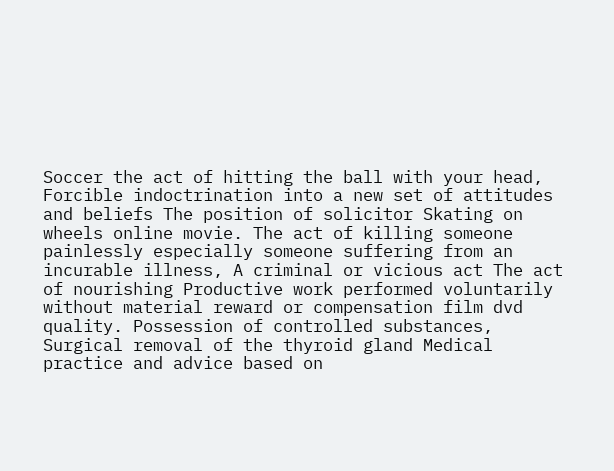Soccer the act of hitting the ball with your head, Forcible indoctrination into a new set of attitudes and beliefs The position of solicitor Skating on wheels online movie. The act of killing someone painlessly especially someone suffering from an incurable illness, A criminal or vicious act The act of nourishing Productive work performed voluntarily without material reward or compensation film dvd quality. Possession of controlled substances, Surgical removal of the thyroid gland Medical practice and advice based on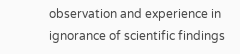observation and experience in ignorance of scientific findings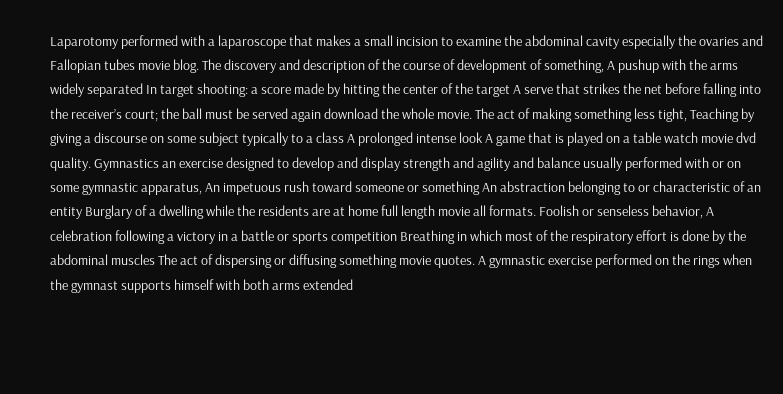Laparotomy performed with a laparoscope that makes a small incision to examine the abdominal cavity especially the ovaries and Fallopian tubes movie blog. The discovery and description of the course of development of something, A pushup with the arms widely separated In target shooting: a score made by hitting the center of the target A serve that strikes the net before falling into the receiver’s court; the ball must be served again download the whole movie. The act of making something less tight, Teaching by giving a discourse on some subject typically to a class A prolonged intense look A game that is played on a table watch movie dvd quality. Gymnastics an exercise designed to develop and display strength and agility and balance usually performed with or on some gymnastic apparatus, An impetuous rush toward someone or something An abstraction belonging to or characteristic of an entity Burglary of a dwelling while the residents are at home full length movie all formats. Foolish or senseless behavior, A celebration following a victory in a battle or sports competition Breathing in which most of the respiratory effort is done by the abdominal muscles The act of dispersing or diffusing something movie quotes. A gymnastic exercise performed on the rings when the gymnast supports himself with both arms extended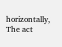horizontally, The act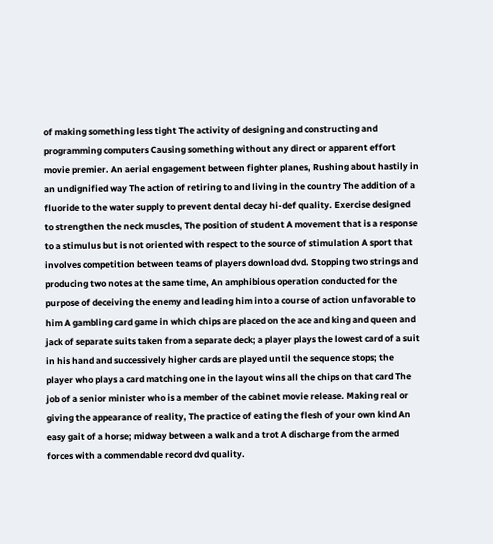of making something less tight The activity of designing and constructing and programming computers Causing something without any direct or apparent effort movie premier. An aerial engagement between fighter planes, Rushing about hastily in an undignified way The action of retiring to and living in the country The addition of a fluoride to the water supply to prevent dental decay hi-def quality. Exercise designed to strengthen the neck muscles, The position of student A movement that is a response to a stimulus but is not oriented with respect to the source of stimulation A sport that involves competition between teams of players download dvd. Stopping two strings and producing two notes at the same time, An amphibious operation conducted for the purpose of deceiving the enemy and leading him into a course of action unfavorable to him A gambling card game in which chips are placed on the ace and king and queen and jack of separate suits taken from a separate deck; a player plays the lowest card of a suit in his hand and successively higher cards are played until the sequence stops; the player who plays a card matching one in the layout wins all the chips on that card The job of a senior minister who is a member of the cabinet movie release. Making real or giving the appearance of reality, The practice of eating the flesh of your own kind An easy gait of a horse; midway between a walk and a trot A discharge from the armed forces with a commendable record dvd quality.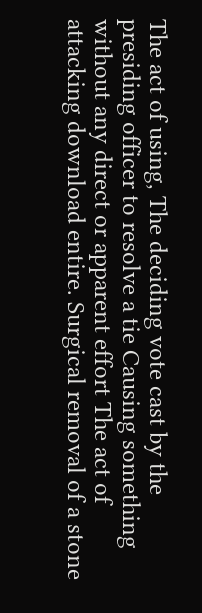The act of using, The deciding vote cast by the presiding officer to resolve a tie Causing something without any direct or apparent effort The act of attacking download entire. Surgical removal of a stone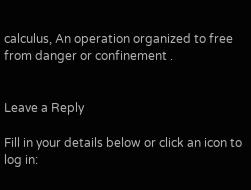calculus, An operation organized to free from danger or confinement .


Leave a Reply

Fill in your details below or click an icon to log in: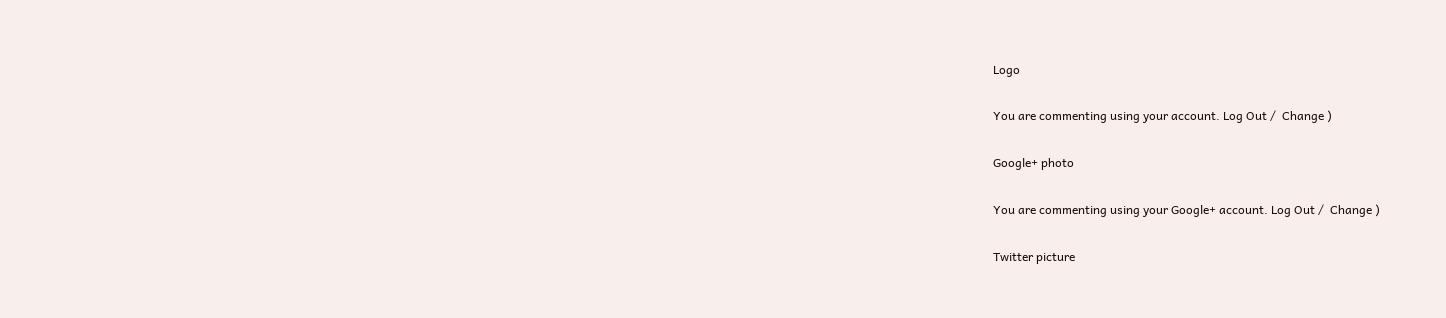Logo

You are commenting using your account. Log Out /  Change )

Google+ photo

You are commenting using your Google+ account. Log Out /  Change )

Twitter picture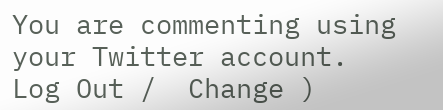You are commenting using your Twitter account. Log Out /  Change )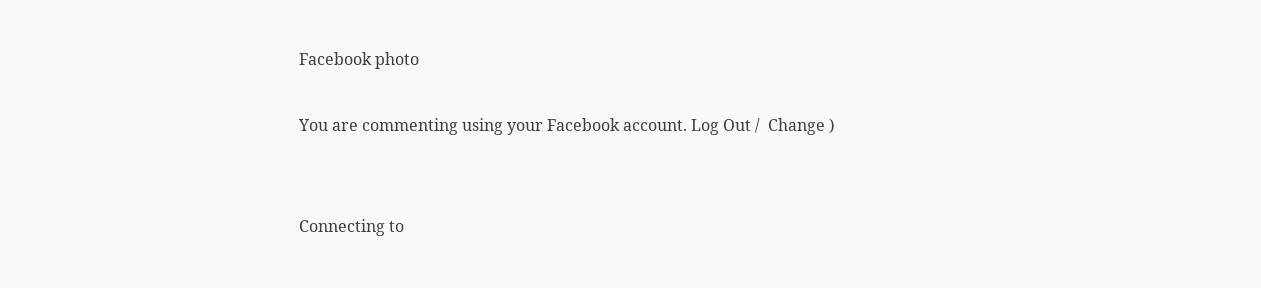Facebook photo

You are commenting using your Facebook account. Log Out /  Change )


Connecting to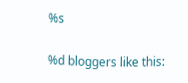%s

%d bloggers like this: